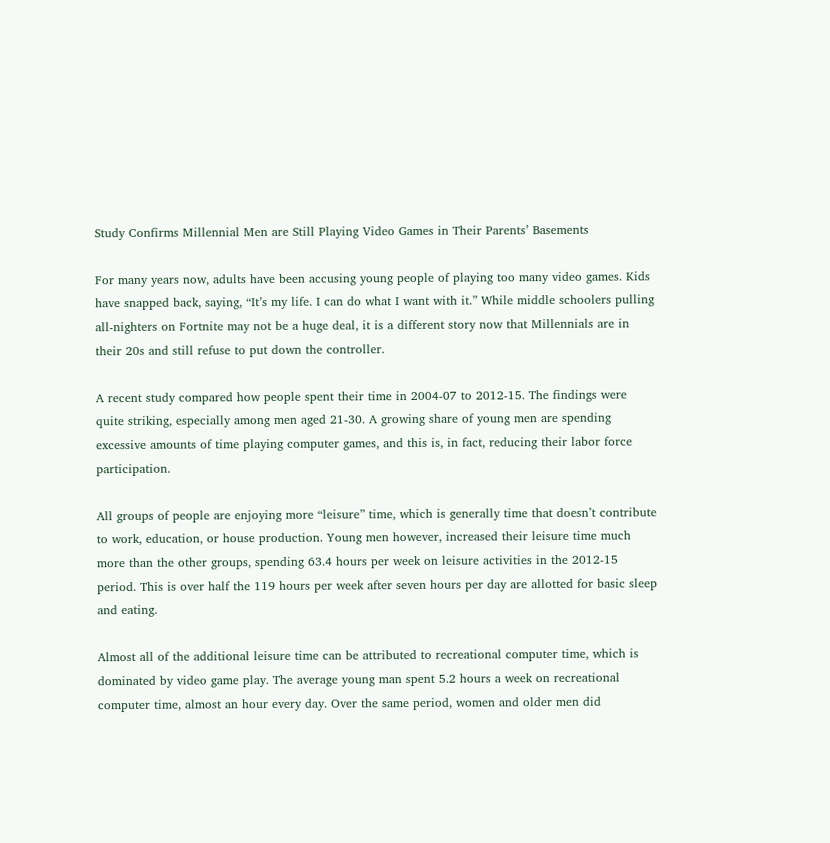Study Confirms Millennial Men are Still Playing Video Games in Their Parents’ Basements

For many years now, adults have been accusing young people of playing too many video games. Kids have snapped back, saying, “It’s my life. I can do what I want with it.” While middle schoolers pulling all-nighters on Fortnite may not be a huge deal, it is a different story now that Millennials are in their 20s and still refuse to put down the controller.

A recent study compared how people spent their time in 2004-07 to 2012-15. The findings were quite striking, especially among men aged 21-30. A growing share of young men are spending excessive amounts of time playing computer games, and this is, in fact, reducing their labor force participation.

All groups of people are enjoying more “leisure” time, which is generally time that doesn’t contribute to work, education, or house production. Young men however, increased their leisure time much more than the other groups, spending 63.4 hours per week on leisure activities in the 2012-15 period. This is over half the 119 hours per week after seven hours per day are allotted for basic sleep and eating.

Almost all of the additional leisure time can be attributed to recreational computer time, which is dominated by video game play. The average young man spent 5.2 hours a week on recreational computer time, almost an hour every day. Over the same period, women and older men did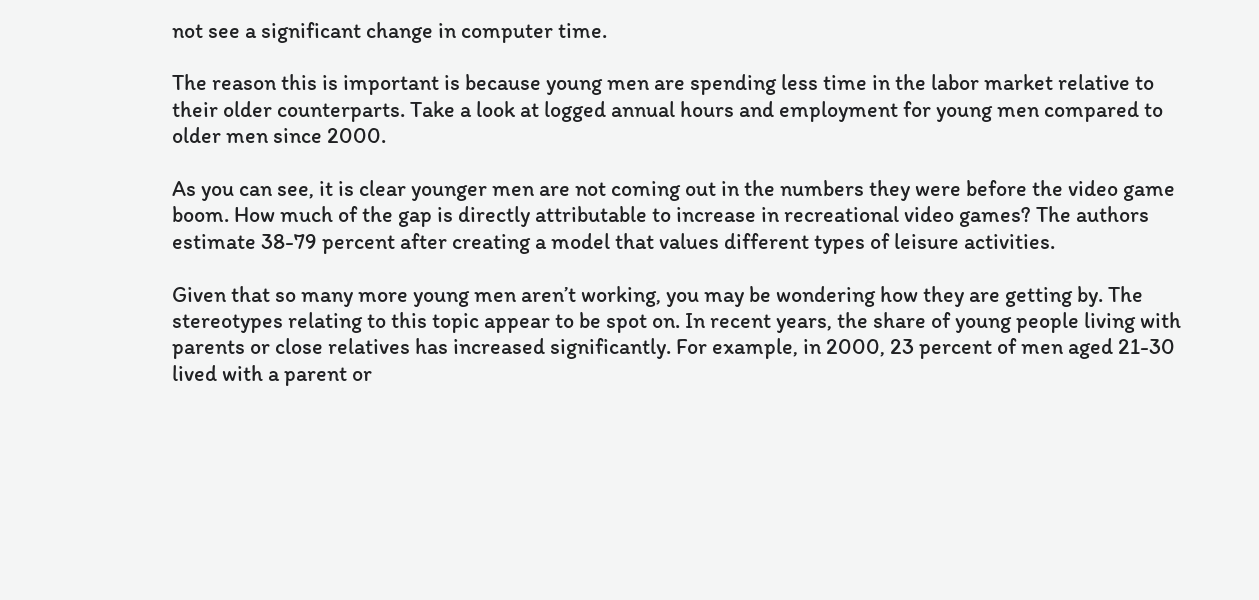not see a significant change in computer time.

The reason this is important is because young men are spending less time in the labor market relative to their older counterparts. Take a look at logged annual hours and employment for young men compared to older men since 2000.

As you can see, it is clear younger men are not coming out in the numbers they were before the video game boom. How much of the gap is directly attributable to increase in recreational video games? The authors estimate 38-79 percent after creating a model that values different types of leisure activities.

Given that so many more young men aren’t working, you may be wondering how they are getting by. The stereotypes relating to this topic appear to be spot on. In recent years, the share of young people living with parents or close relatives has increased significantly. For example, in 2000, 23 percent of men aged 21-30 lived with a parent or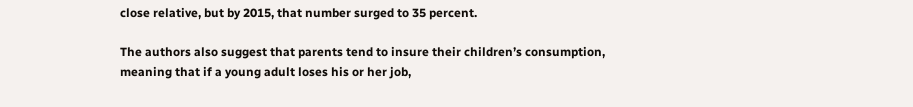close relative, but by 2015, that number surged to 35 percent.

The authors also suggest that parents tend to insure their children’s consumption, meaning that if a young adult loses his or her job,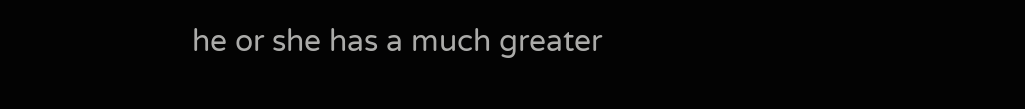he or she has a much greater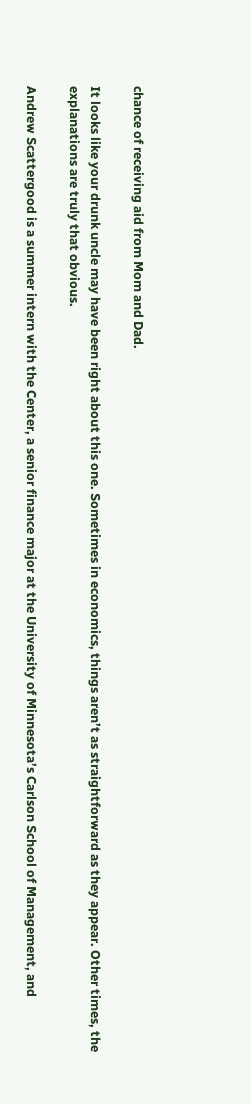chance of receiving aid from Mom and Dad.

It looks like your drunk uncle may have been right about this one. Sometimes in economics, things aren’t as straightforward as they appear. Other times, the explanations are truly that obvious.

Andrew Scattergood is a summer intern with the Center, a senior finance major at the University of Minnesota’s Carlson School of Management, and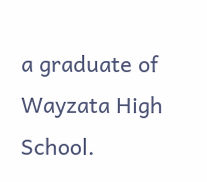a graduate of Wayzata High School.